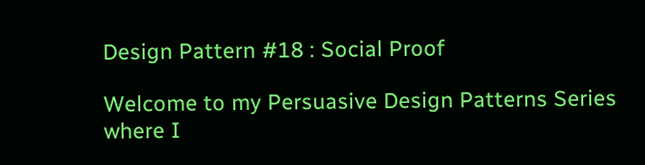Design Pattern #18 : Social Proof

Welcome to my Persuasive Design Patterns Series where I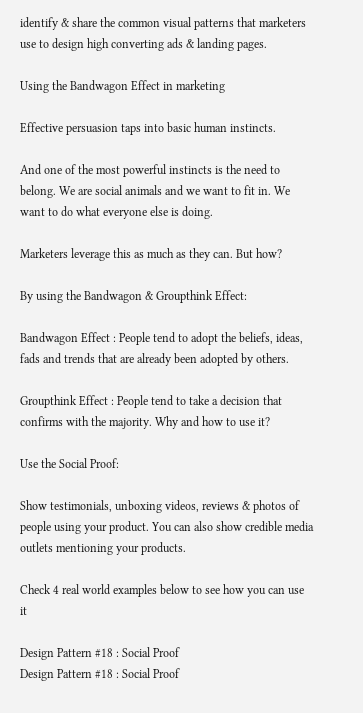identify & share the common visual patterns that marketers use to design high converting ads & landing pages.

Using the Bandwagon Effect in marketing

Effective persuasion taps into basic human instincts.

And one of the most powerful instincts is the need to belong. We are social animals and we want to fit in. We want to do what everyone else is doing.

Marketers leverage this as much as they can. But how?

By using the Bandwagon & Groupthink Effect:

Bandwagon Effect : People tend to adopt the beliefs, ideas, fads and trends that are already been adopted by others.

Groupthink Effect : People tend to take a decision that confirms with the majority. Why and how to use it?

Use the Social Proof:

Show testimonials, unboxing videos, reviews & photos of people using your product. You can also show credible media outlets mentioning your products.

Check 4 real world examples below to see how you can use it

Design Pattern #18 : Social Proof
Design Pattern #18 : Social Proof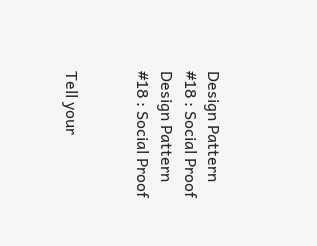Design Pattern #18 : Social Proof
Design Pattern #18 : Social Proof


Tell your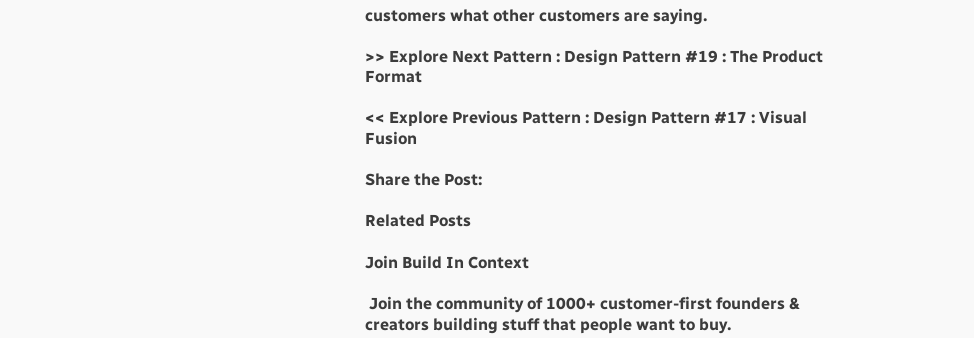customers what other customers are saying.

>> Explore Next Pattern : Design Pattern #19 : The Product Format

<< Explore Previous Pattern : Design Pattern #17 : Visual Fusion

Share the Post:

Related Posts

Join Build In Context

 Join the community of 1000+ customer-first founders & creators building stuff that people want to buy.